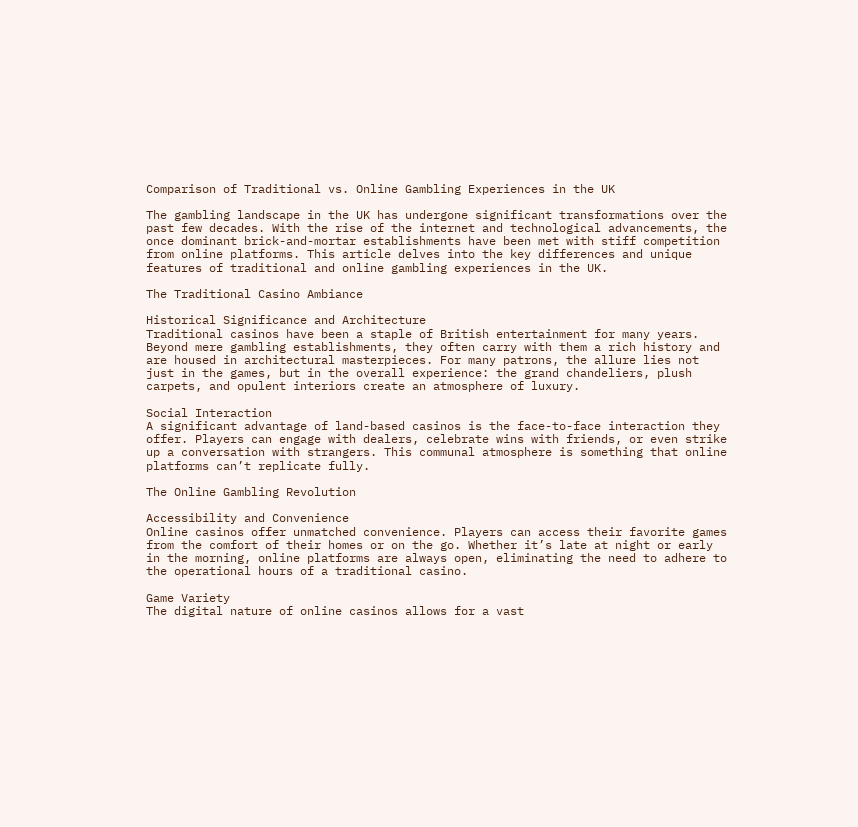Comparison of Traditional vs. Online Gambling Experiences in the UK

The gambling landscape in the UK has undergone significant transformations over the past few decades. With the rise of the internet and technological advancements, the once dominant brick-and-mortar establishments have been met with stiff competition from online platforms. This article delves into the key differences and unique features of traditional and online gambling experiences in the UK.

The Traditional Casino Ambiance

Historical Significance and Architecture
Traditional casinos have been a staple of British entertainment for many years. Beyond mere gambling establishments, they often carry with them a rich history and are housed in architectural masterpieces. For many patrons, the allure lies not just in the games, but in the overall experience: the grand chandeliers, plush carpets, and opulent interiors create an atmosphere of luxury.

Social Interaction
A significant advantage of land-based casinos is the face-to-face interaction they offer. Players can engage with dealers, celebrate wins with friends, or even strike up a conversation with strangers. This communal atmosphere is something that online platforms can’t replicate fully.

The Online Gambling Revolution

Accessibility and Convenience
Online casinos offer unmatched convenience. Players can access their favorite games from the comfort of their homes or on the go. Whether it’s late at night or early in the morning, online platforms are always open, eliminating the need to adhere to the operational hours of a traditional casino.

Game Variety
The digital nature of online casinos allows for a vast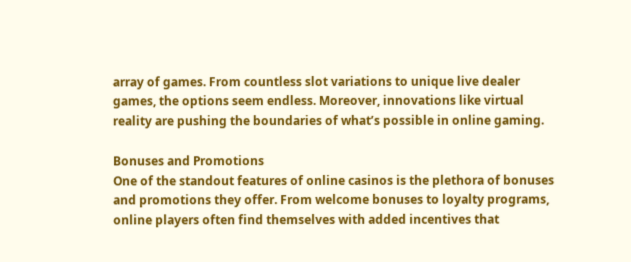array of games. From countless slot variations to unique live dealer games, the options seem endless. Moreover, innovations like virtual reality are pushing the boundaries of what’s possible in online gaming.

Bonuses and Promotions
One of the standout features of online casinos is the plethora of bonuses and promotions they offer. From welcome bonuses to loyalty programs, online players often find themselves with added incentives that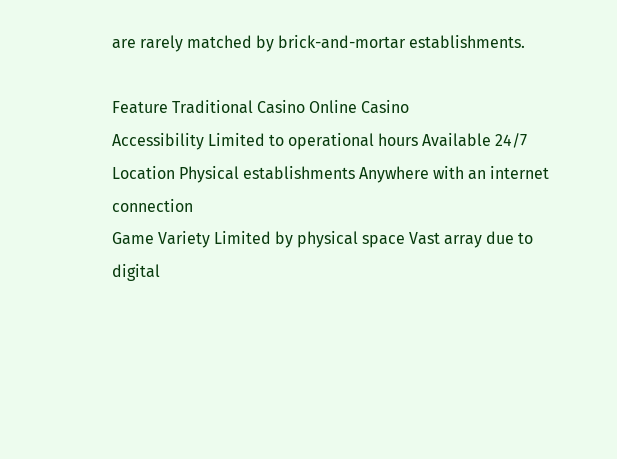are rarely matched by brick-and-mortar establishments.

Feature Traditional Casino Online Casino
Accessibility Limited to operational hours Available 24/7
Location Physical establishments Anywhere with an internet connection
Game Variety Limited by physical space Vast array due to digital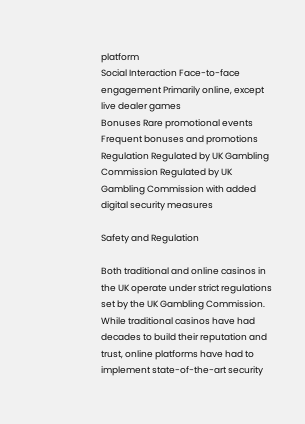platform
Social Interaction Face-to-face engagement Primarily online, except live dealer games
Bonuses Rare promotional events Frequent bonuses and promotions
Regulation Regulated by UK Gambling Commission Regulated by UK Gambling Commission with added digital security measures

Safety and Regulation

Both traditional and online casinos in the UK operate under strict regulations set by the UK Gambling Commission. While traditional casinos have had decades to build their reputation and trust, online platforms have had to implement state-of-the-art security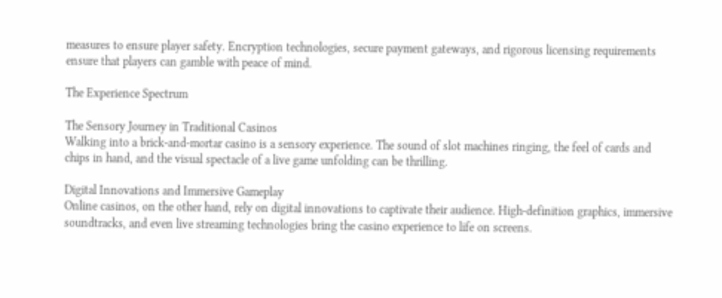measures to ensure player safety. Encryption technologies, secure payment gateways, and rigorous licensing requirements ensure that players can gamble with peace of mind.

The Experience Spectrum

The Sensory Journey in Traditional Casinos
Walking into a brick-and-mortar casino is a sensory experience. The sound of slot machines ringing, the feel of cards and chips in hand, and the visual spectacle of a live game unfolding can be thrilling.

Digital Innovations and Immersive Gameplay
Online casinos, on the other hand, rely on digital innovations to captivate their audience. High-definition graphics, immersive soundtracks, and even live streaming technologies bring the casino experience to life on screens.